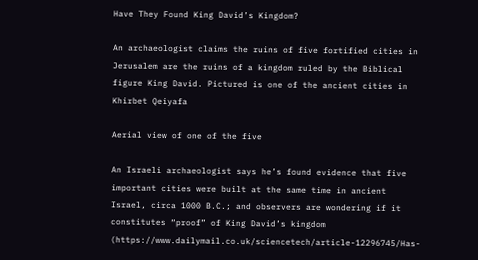Have They Found King David’s Kingdom?

An archaeologist claims the ruins of five fortified cities in Jerusalem are the ruins of a kingdom ruled by the Biblical figure King David. Pictured is one of the ancient cities in Khirbet Qeiyafa

Aerial view of one of the five

An Israeli archaeologist says he’s found evidence that five important cities were built at the same time in ancient Israel, circa 1000 B.C.; and observers are wondering if it constitutes “proof” of King David’s kingdom (https://www.dailymail.co.uk/sciencetech/article-12296745/Has-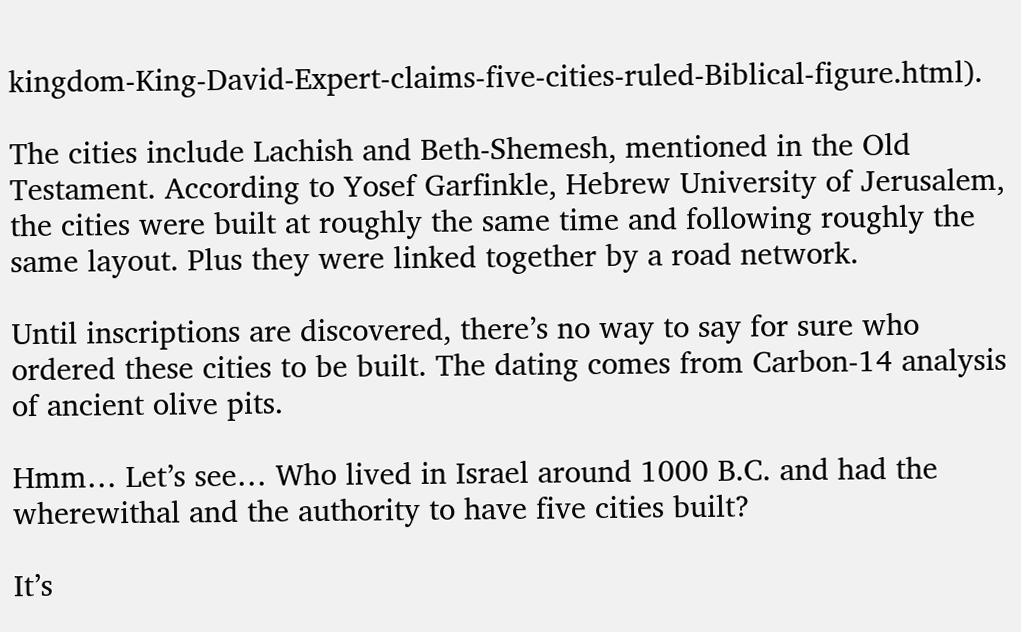kingdom-King-David-Expert-claims-five-cities-ruled-Biblical-figure.html).

The cities include Lachish and Beth-Shemesh, mentioned in the Old Testament. According to Yosef Garfinkle, Hebrew University of Jerusalem, the cities were built at roughly the same time and following roughly the same layout. Plus they were linked together by a road network.

Until inscriptions are discovered, there’s no way to say for sure who ordered these cities to be built. The dating comes from Carbon-14 analysis of ancient olive pits.

Hmm… Let’s see… Who lived in Israel around 1000 B.C. and had the wherewithal and the authority to have five cities built?

It’s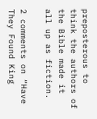preposterous to think the authors of the Bible made it all up as fiction.

2 comments on “Have They Found King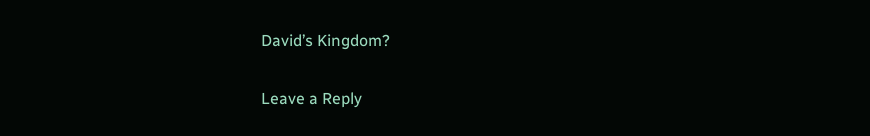David’s Kingdom?

Leave a Reply